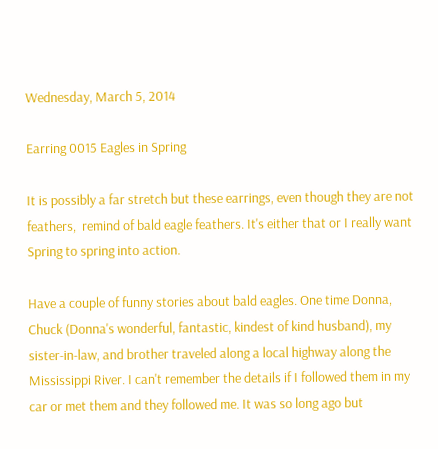Wednesday, March 5, 2014

Earring 0015 Eagles in Spring

It is possibly a far stretch but these earrings, even though they are not feathers,  remind of bald eagle feathers. It's either that or I really want Spring to spring into action.

Have a couple of funny stories about bald eagles. One time Donna, Chuck (Donna's wonderful, fantastic, kindest of kind husband), my sister-in-law, and brother traveled along a local highway along the Mississippi River. I can't remember the details if I followed them in my car or met them and they followed me. It was so long ago but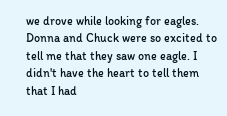we drove while looking for eagles. Donna and Chuck were so excited to tell me that they saw one eagle. I didn't have the heart to tell them that I had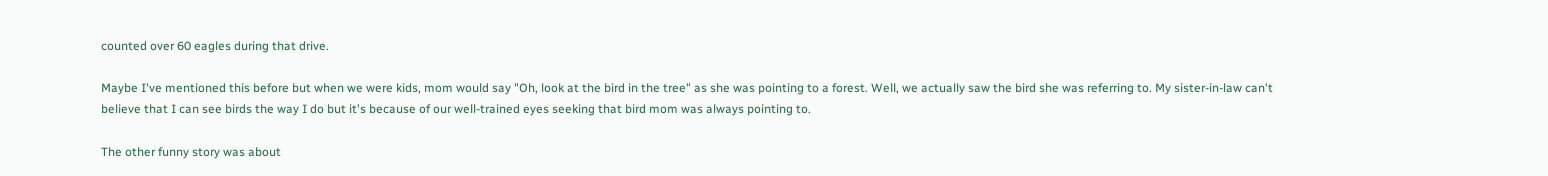counted over 60 eagles during that drive.

Maybe I've mentioned this before but when we were kids, mom would say "Oh, look at the bird in the tree" as she was pointing to a forest. Well, we actually saw the bird she was referring to. My sister-in-law can't believe that I can see birds the way I do but it's because of our well-trained eyes seeking that bird mom was always pointing to.

The other funny story was about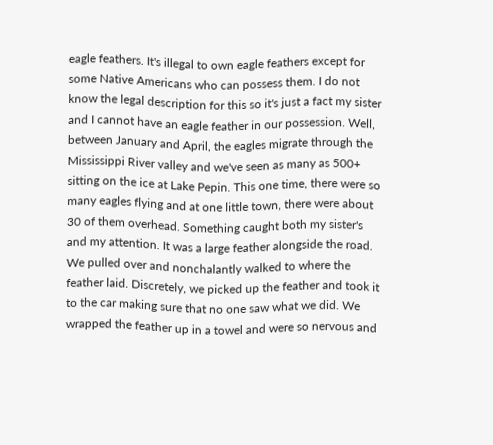eagle feathers. It's illegal to own eagle feathers except for some Native Americans who can possess them. I do not know the legal description for this so it's just a fact my sister and I cannot have an eagle feather in our possession. Well, between January and April, the eagles migrate through the Mississippi River valley and we've seen as many as 500+ sitting on the ice at Lake Pepin. This one time, there were so many eagles flying and at one little town, there were about 30 of them overhead. Something caught both my sister's and my attention. It was a large feather alongside the road. We pulled over and nonchalantly walked to where the feather laid. Discretely, we picked up the feather and took it to the car making sure that no one saw what we did. We wrapped the feather up in a towel and were so nervous and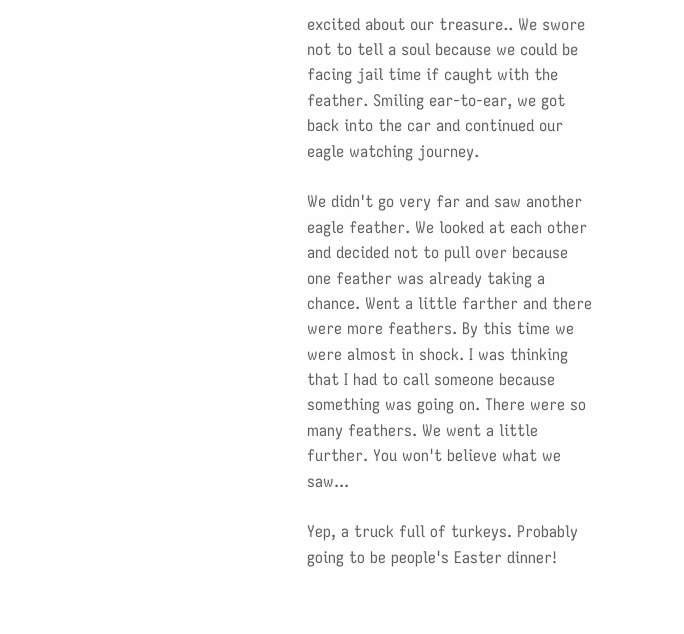excited about our treasure.. We swore not to tell a soul because we could be facing jail time if caught with the feather. Smiling ear-to-ear, we got back into the car and continued our eagle watching journey.

We didn't go very far and saw another eagle feather. We looked at each other and decided not to pull over because one feather was already taking a chance. Went a little farther and there were more feathers. By this time we were almost in shock. I was thinking that I had to call someone because something was going on. There were so many feathers. We went a little further. You won't believe what we saw...

Yep, a truck full of turkeys. Probably going to be people's Easter dinner!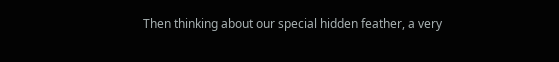Then thinking about our special hidden feather, a very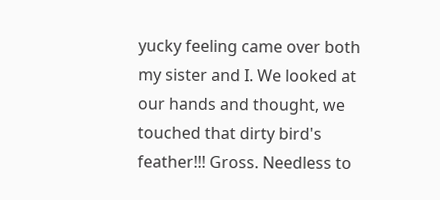yucky feeling came over both my sister and I. We looked at our hands and thought, we touched that dirty bird's feather!!! Gross. Needless to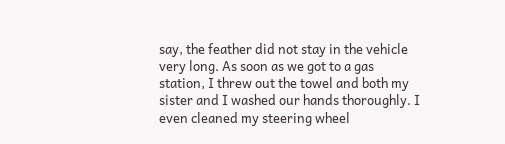say, the feather did not stay in the vehicle very long. As soon as we got to a gas station, I threw out the towel and both my sister and I washed our hands thoroughly. I even cleaned my steering wheel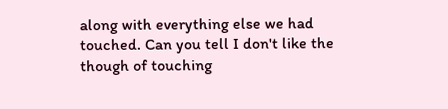along with everything else we had touched. Can you tell I don't like the though of touching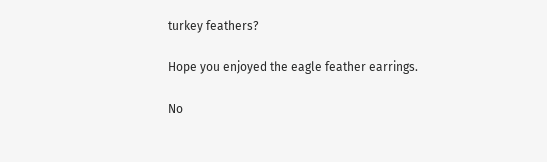turkey feathers?

Hope you enjoyed the eagle feather earrings.

No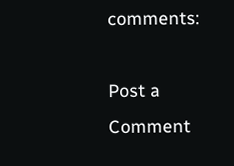comments:

Post a Comment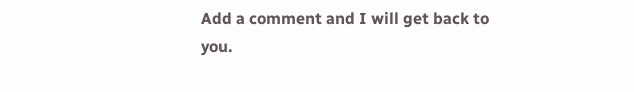Add a comment and I will get back to you.